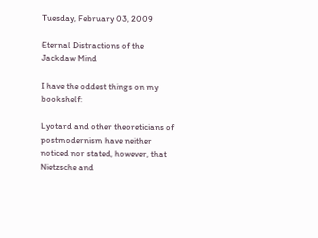Tuesday, February 03, 2009

Eternal Distractions of the Jackdaw Mind

I have the oddest things on my bookshelf:

Lyotard and other theoreticians of postmodernism have neither noticed nor stated, however, that Nietzsche and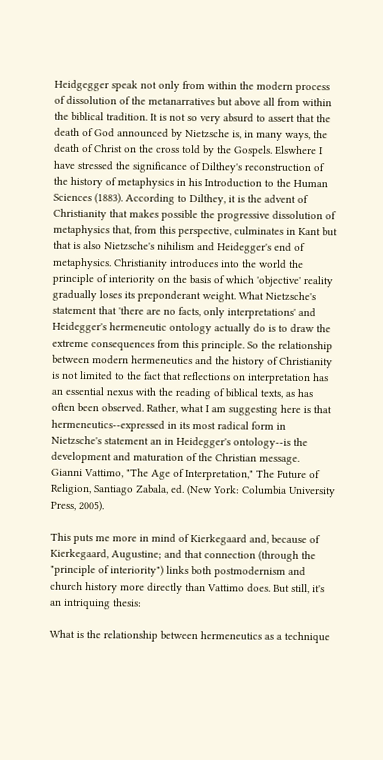Heidgegger speak not only from within the modern process of dissolution of the metanarratives but above all from within the biblical tradition. It is not so very absurd to assert that the death of God announced by Nietzsche is, in many ways, the death of Christ on the cross told by the Gospels. Elswhere I have stressed the significance of Dilthey's reconstruction of the history of metaphysics in his Introduction to the Human Sciences (1883). According to Dilthey, it is the advent of Christianity that makes possible the progressive dissolution of metaphysics that, from this perspective, culminates in Kant but that is also Nietzsche's nihilism and Heidegger's end of metaphysics. Christianity introduces into the world the principle of interiority on the basis of which 'objective' reality gradually loses its preponderant weight. What Nietzsche's statement that 'there are no facts, only interpretations' and Heidegger's hermeneutic ontology actually do is to draw the extreme consequences from this principle. So the relationship between modern hermeneutics and the history of Christianity is not limited to the fact that reflections on interpretation has an essential nexus with the reading of biblical texts, as has often been observed. Rather, what I am suggesting here is that hermeneutics--expressed in its most radical form in Nietzsche's statement an in Heidegger's ontology--is the development and maturation of the Christian message.
Gianni Vattimo, "The Age of Interpretation," The Future of Religion, Santiago Zabala, ed. (New York: Columbia University Press, 2005).

This puts me more in mind of Kierkegaard and, because of Kierkegaard, Augustine; and that connection (through the "principle of interiority") links both postmodernism and church history more directly than Vattimo does. But still, it's an intriquing thesis:

What is the relationship between hermeneutics as a technique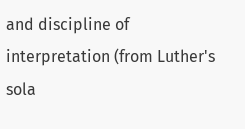and discipline of interpretation (from Luther's sola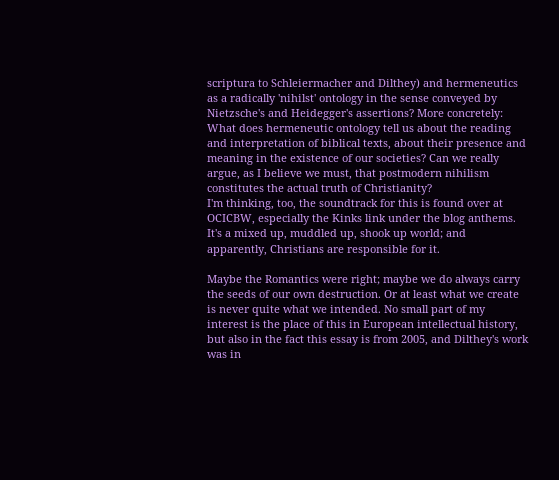scriptura to Schleiermacher and Dilthey) and hermeneutics as a radically 'nihilst' ontology in the sense conveyed by Nietzsche's and Heidegger's assertions? More concretely: What does hermeneutic ontology tell us about the reading and interpretation of biblical texts, about their presence and meaning in the existence of our societies? Can we really argue, as I believe we must, that postmodern nihilism constitutes the actual truth of Christianity?
I'm thinking, too, the soundtrack for this is found over at OCICBW, especially the Kinks link under the blog anthems. It's a mixed up, muddled up, shook up world; and apparently, Christians are responsible for it.

Maybe the Romantics were right; maybe we do always carry the seeds of our own destruction. Or at least what we create is never quite what we intended. No small part of my interest is the place of this in European intellectual history, but also in the fact this essay is from 2005, and Dilthey's work was in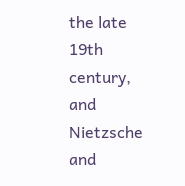the late 19th century, and Nietzsche and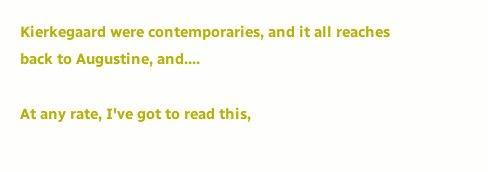Kierkegaard were contemporaries, and it all reaches back to Augustine, and....

At any rate, I've got to read this,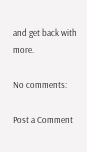and get back with more.

No comments:

Post a Comment